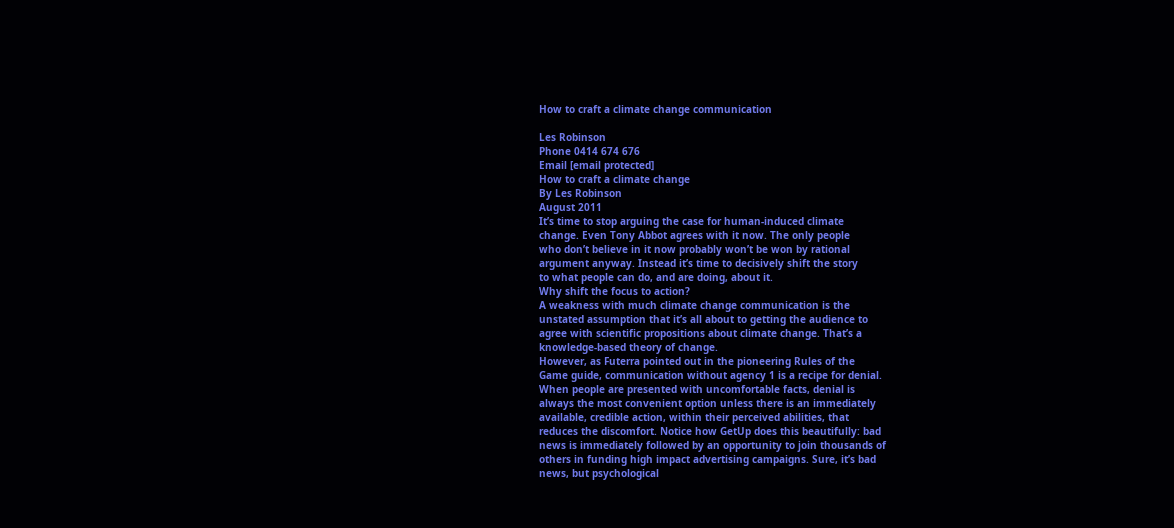How to craft a climate change communication

Les Robinson
Phone 0414 674 676
Email [email protected]
How to craft a climate change
By Les Robinson
August 2011
It’s time to stop arguing the case for human-induced climate
change. Even Tony Abbot agrees with it now. The only people
who don’t believe in it now probably won’t be won by rational
argument anyway. Instead it’s time to decisively shift the story
to what people can do, and are doing, about it.
Why shift the focus to action?
A weakness with much climate change communication is the
unstated assumption that it’s all about to getting the audience to
agree with scientific propositions about climate change. That’s a
knowledge-based theory of change.
However, as Futerra pointed out in the pioneering Rules of the
Game guide, communication without agency 1 is a recipe for denial.
When people are presented with uncomfortable facts, denial is
always the most convenient option unless there is an immediately
available, credible action, within their perceived abilities, that
reduces the discomfort. Notice how GetUp does this beautifully: bad
news is immediately followed by an opportunity to join thousands of
others in funding high impact advertising campaigns. Sure, it’s bad
news, but psychological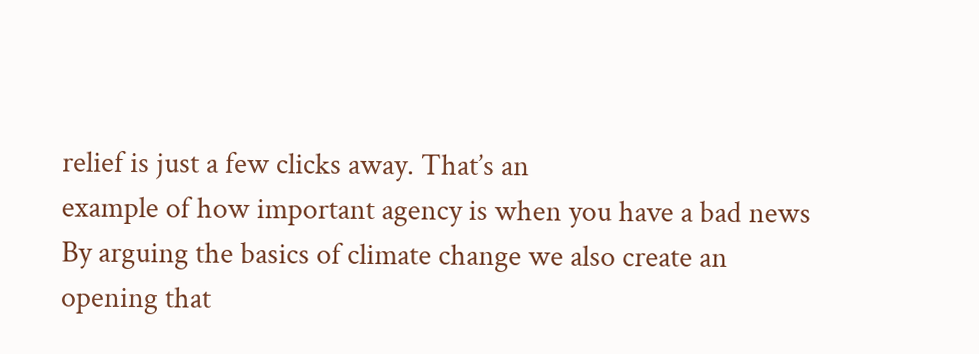relief is just a few clicks away. That’s an
example of how important agency is when you have a bad news
By arguing the basics of climate change we also create an
opening that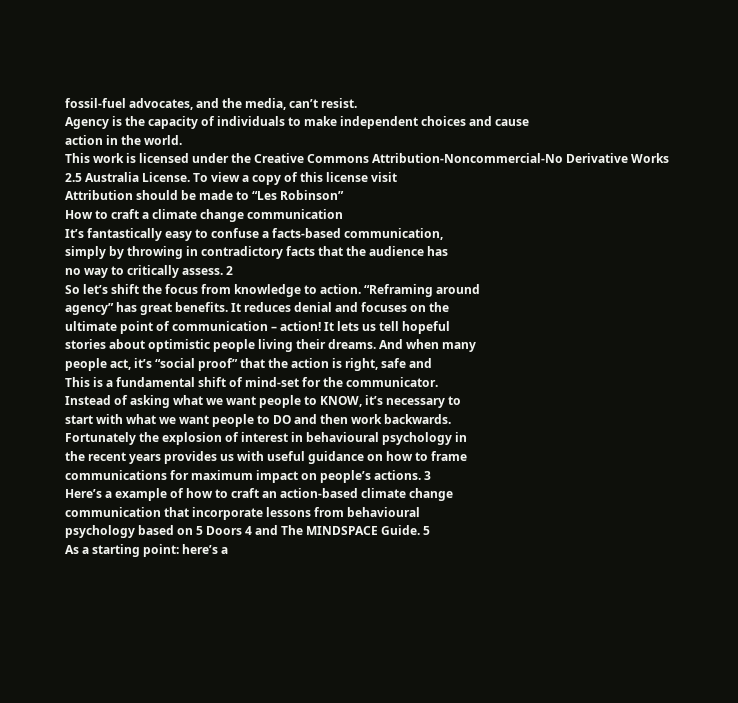fossil-fuel advocates, and the media, can’t resist.
Agency is the capacity of individuals to make independent choices and cause
action in the world.
This work is licensed under the Creative Commons Attribution-Noncommercial-No Derivative Works
2.5 Australia License. To view a copy of this license visit
Attribution should be made to “Les Robinson”
How to craft a climate change communication
It’s fantastically easy to confuse a facts-based communication,
simply by throwing in contradictory facts that the audience has
no way to critically assess. 2
So let’s shift the focus from knowledge to action. “Reframing around
agency” has great benefits. It reduces denial and focuses on the
ultimate point of communication – action! It lets us tell hopeful
stories about optimistic people living their dreams. And when many
people act, it’s “social proof” that the action is right, safe and
This is a fundamental shift of mind-set for the communicator.
Instead of asking what we want people to KNOW, it’s necessary to
start with what we want people to DO and then work backwards.
Fortunately the explosion of interest in behavioural psychology in
the recent years provides us with useful guidance on how to frame
communications for maximum impact on people’s actions. 3
Here’s a example of how to craft an action-based climate change
communication that incorporate lessons from behavioural
psychology based on 5 Doors 4 and The MINDSPACE Guide. 5
As a starting point: here’s a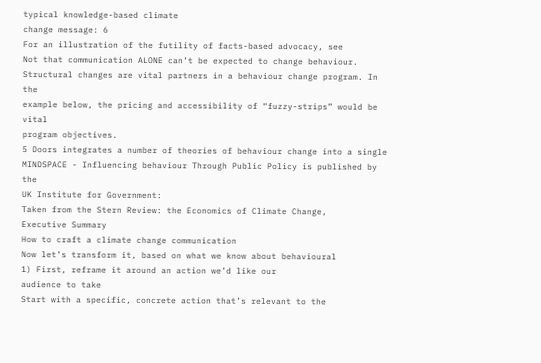typical knowledge-based climate
change message: 6
For an illustration of the futility of facts-based advocacy, see
Not that communication ALONE can’t be expected to change behaviour.
Structural changes are vital partners in a behaviour change program. In the
example below, the pricing and accessibility of “fuzzy-strips” would be vital
program objectives.
5 Doors integrates a number of theories of behaviour change into a single
MINDSPACE - Influencing behaviour Through Public Policy is published by the
UK Institute for Government:
Taken from the Stern Review: the Economics of Climate Change,
Executive Summary
How to craft a climate change communication
Now let’s transform it, based on what we know about behavioural
1) First, reframe it around an action we’d like our
audience to take
Start with a specific, concrete action that’s relevant to the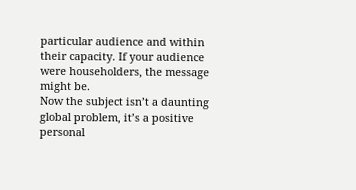particular audience and within their capacity. If your audience
were householders, the message might be.
Now the subject isn’t a daunting global problem, it’s a positive
personal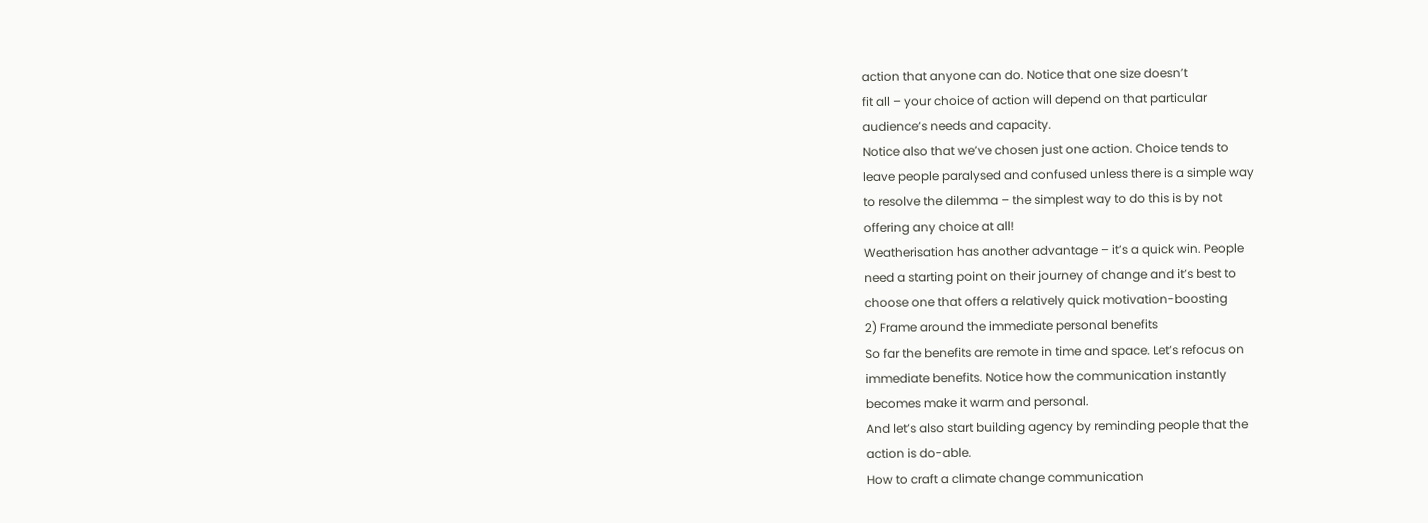action that anyone can do. Notice that one size doesn’t
fit all – your choice of action will depend on that particular
audience’s needs and capacity.
Notice also that we’ve chosen just one action. Choice tends to
leave people paralysed and confused unless there is a simple way
to resolve the dilemma – the simplest way to do this is by not
offering any choice at all!
Weatherisation has another advantage – it’s a quick win. People
need a starting point on their journey of change and it’s best to
choose one that offers a relatively quick motivation-boosting
2) Frame around the immediate personal benefits
So far the benefits are remote in time and space. Let’s refocus on
immediate benefits. Notice how the communication instantly
becomes make it warm and personal.
And let’s also start building agency by reminding people that the
action is do-able.
How to craft a climate change communication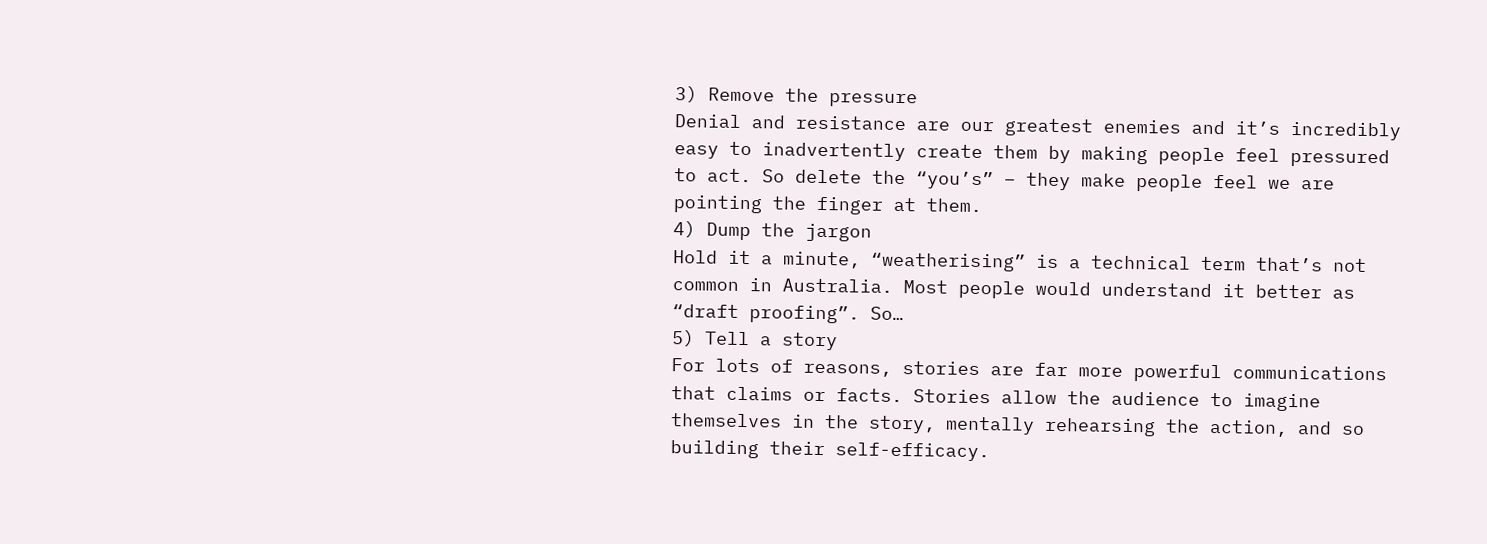3) Remove the pressure
Denial and resistance are our greatest enemies and it’s incredibly
easy to inadvertently create them by making people feel pressured
to act. So delete the “you’s” – they make people feel we are
pointing the finger at them.
4) Dump the jargon
Hold it a minute, “weatherising” is a technical term that’s not
common in Australia. Most people would understand it better as
“draft proofing”. So…
5) Tell a story
For lots of reasons, stories are far more powerful communications
that claims or facts. Stories allow the audience to imagine
themselves in the story, mentally rehearsing the action, and so
building their self-efficacy.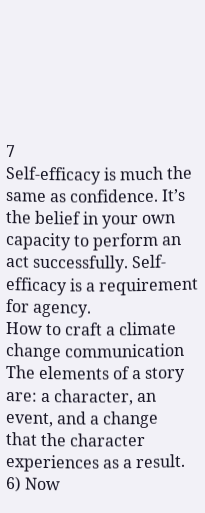7
Self-efficacy is much the same as confidence. It’s the belief in your own
capacity to perform an act successfully. Self-efficacy is a requirement for agency.
How to craft a climate change communication
The elements of a story are: a character, an event, and a change
that the character experiences as a result.
6) Now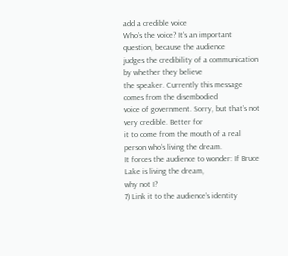add a credible voice
Who’s the voice? It’s an important question, because the audience
judges the credibility of a communication by whether they believe
the speaker. Currently this message comes from the disembodied
voice of government. Sorry, but that’s not very credible. Better for
it to come from the mouth of a real person who’s living the dream.
It forces the audience to wonder: If Bruce Lake is living the dream,
why not I?
7) Link it to the audience’s identity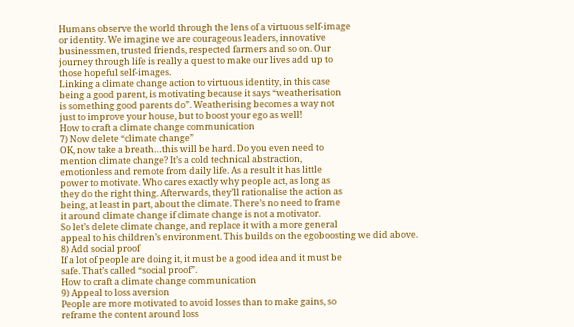Humans observe the world through the lens of a virtuous self-image
or identity. We imagine we are courageous leaders, innovative
businessmen, trusted friends, respected farmers and so on. Our
journey through life is really a quest to make our lives add up to
those hopeful self-images.
Linking a climate change action to virtuous identity, in this case
being a good parent, is motivating because it says “weatherisation
is something good parents do”. Weatherising becomes a way not
just to improve your house, but to boost your ego as well!
How to craft a climate change communication
7) Now delete “climate change”
OK, now take a breath…this will be hard. Do you even need to
mention climate change? It’s a cold technical abstraction,
emotionless and remote from daily life. As a result it has little
power to motivate. Who cares exactly why people act, as long as
they do the right thing. Afterwards, they’ll rationalise the action as
being, at least in part, about the climate. There’s no need to frame
it around climate change if climate change is not a motivator.
So let’s delete climate change, and replace it with a more general
appeal to his children’s environment. This builds on the egoboosting we did above.
8) Add social proof
If a lot of people are doing it, it must be a good idea and it must be
safe. That’s called “social proof”.
How to craft a climate change communication
9) Appeal to loss aversion
People are more motivated to avoid losses than to make gains, so
reframe the content around loss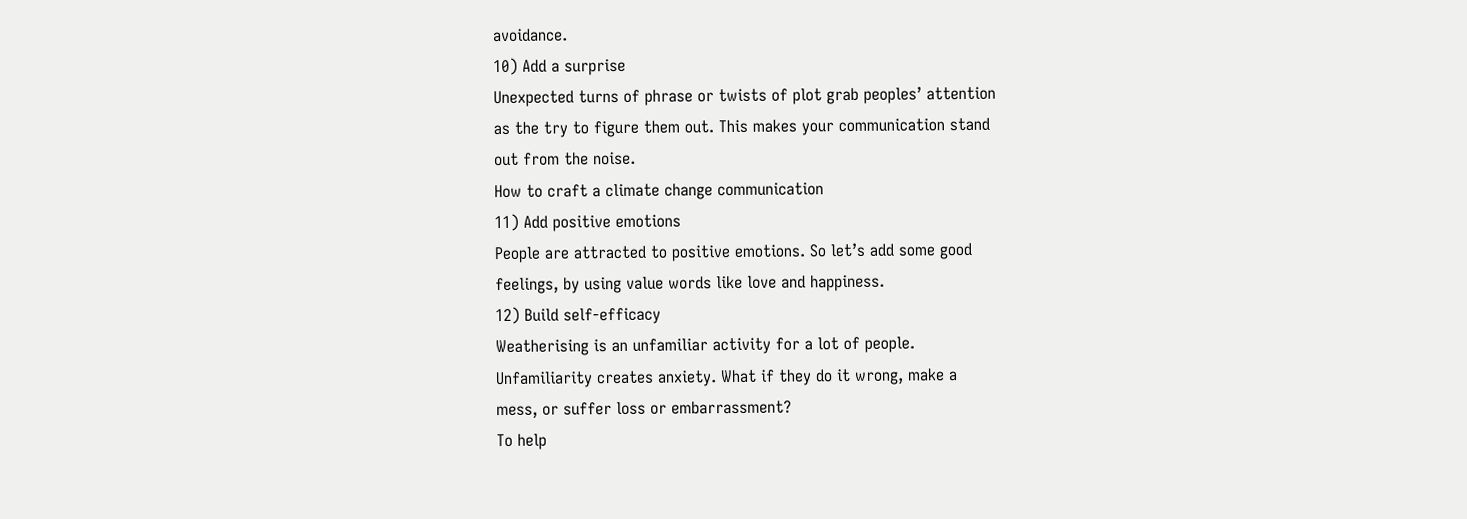avoidance.
10) Add a surprise
Unexpected turns of phrase or twists of plot grab peoples’ attention
as the try to figure them out. This makes your communication stand
out from the noise.
How to craft a climate change communication
11) Add positive emotions
People are attracted to positive emotions. So let’s add some good
feelings, by using value words like love and happiness.
12) Build self-efficacy
Weatherising is an unfamiliar activity for a lot of people.
Unfamiliarity creates anxiety. What if they do it wrong, make a
mess, or suffer loss or embarrassment?
To help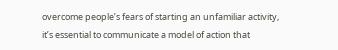overcome people’s fears of starting an unfamiliar activity,
it’s essential to communicate a model of action that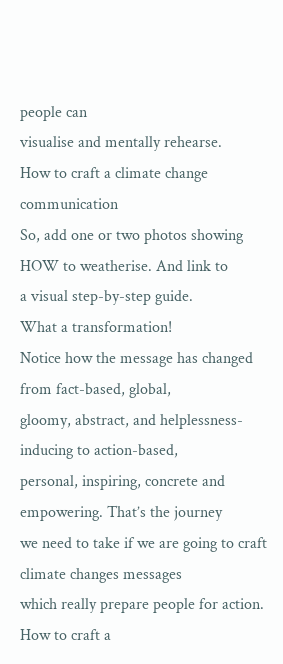people can
visualise and mentally rehearse.
How to craft a climate change communication
So, add one or two photos showing HOW to weatherise. And link to
a visual step-by-step guide.
What a transformation!
Notice how the message has changed from fact-based, global,
gloomy, abstract, and helplessness-inducing to action-based,
personal, inspiring, concrete and empowering. That’s the journey
we need to take if we are going to craft climate changes messages
which really prepare people for action.
How to craft a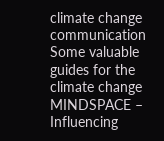climate change communication
Some valuable guides for the climate change
MINDSPACE – Influencing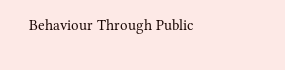Behaviour Through Public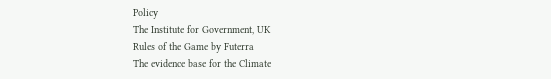Policy
The Institute for Government, UK
Rules of the Game by Futerra
The evidence base for the Climate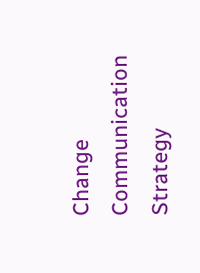Change Communication Strategy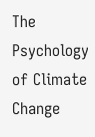The Psychology of Climate Change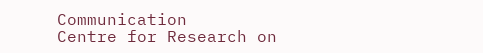Communication
Centre for Research on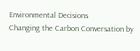Environmental Decisions
Changing the Carbon Conversation by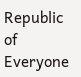Republic of Everyone